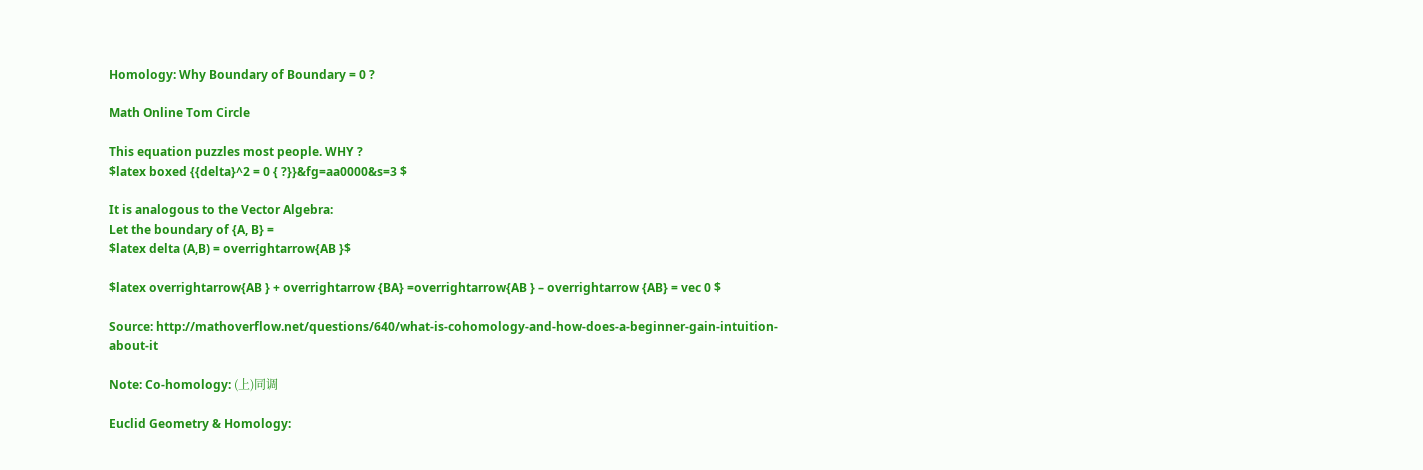Homology: Why Boundary of Boundary = 0 ?

Math Online Tom Circle

This equation puzzles most people. WHY ?
$latex boxed {{delta}^2 = 0 { ?}}&fg=aa0000&s=3 $

It is analogous to the Vector Algebra:
Let the boundary of {A, B} =
$latex delta (A,B) = overrightarrow{AB }$

$latex overrightarrow{AB } + overrightarrow {BA} =overrightarrow{AB } – overrightarrow {AB} = vec 0 $

Source: http://mathoverflow.net/questions/640/what-is-cohomology-and-how-does-a-beginner-gain-intuition-about-it

Note: Co-homology: (上)同调

Euclid Geometry & Homology: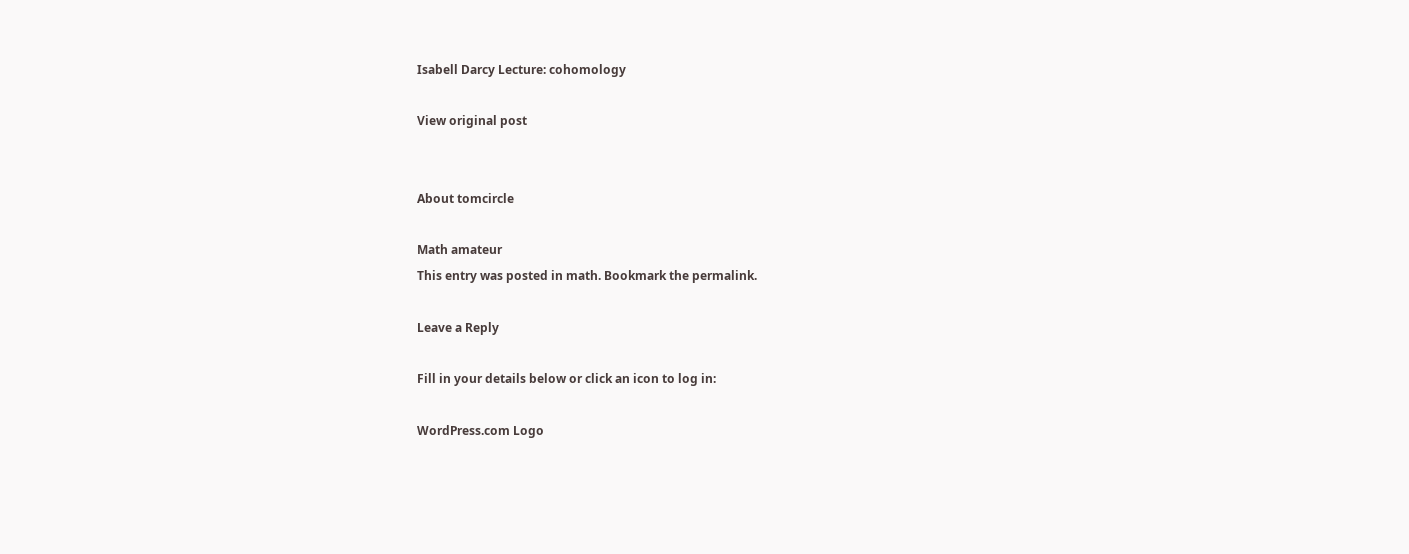Isabell Darcy Lecture: cohomology

View original post


About tomcircle

Math amateur
This entry was posted in math. Bookmark the permalink.

Leave a Reply

Fill in your details below or click an icon to log in:

WordPress.com Logo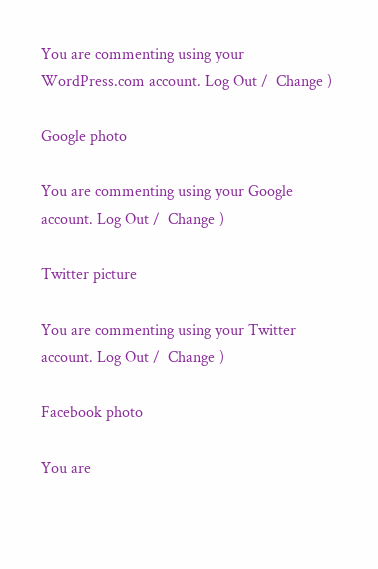You are commenting using your WordPress.com account. Log Out /  Change )

Google photo

You are commenting using your Google account. Log Out /  Change )

Twitter picture

You are commenting using your Twitter account. Log Out /  Change )

Facebook photo

You are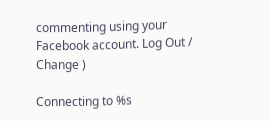commenting using your Facebook account. Log Out /  Change )

Connecting to %s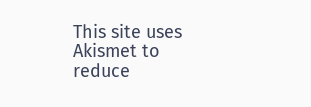This site uses Akismet to reduce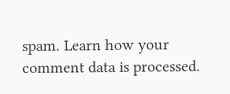spam. Learn how your comment data is processed.